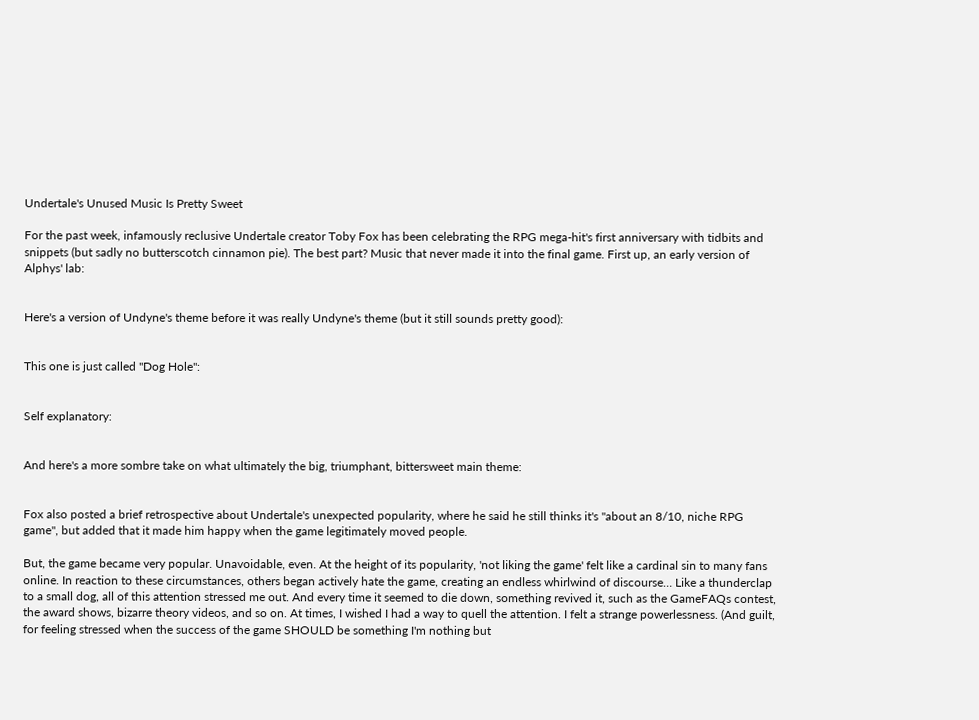Undertale's Unused Music Is Pretty Sweet

For the past week, infamously reclusive Undertale creator Toby Fox has been celebrating the RPG mega-hit's first anniversary with tidbits and snippets (but sadly no butterscotch cinnamon pie). The best part? Music that never made it into the final game. First up, an early version of Alphys' lab:


Here's a version of Undyne's theme before it was really Undyne's theme (but it still sounds pretty good):


This one is just called "Dog Hole":


Self explanatory:


And here's a more sombre take on what ultimately the big, triumphant, bittersweet main theme:


Fox also posted a brief retrospective about Undertale's unexpected popularity, where he said he still thinks it's "about an 8/10, niche RPG game", but added that it made him happy when the game legitimately moved people.

But, the game became very popular. Unavoidable, even. At the height of its popularity, 'not liking the game' felt like a cardinal sin to many fans online. In reaction to these circumstances, others began actively hate the game, creating an endless whirlwind of discourse… Like a thunderclap to a small dog, all of this attention stressed me out. And every time it seemed to die down, something revived it, such as the GameFAQs contest, the award shows, bizarre theory videos, and so on. At times, I wished I had a way to quell the attention. I felt a strange powerlessness. (And guilt, for feeling stressed when the success of the game SHOULD be something I'm nothing but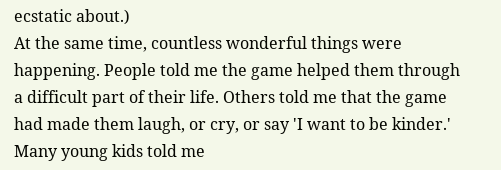ecstatic about.)
At the same time, countless wonderful things were happening. People told me the game helped them through a difficult part of their life. Others told me that the game had made them laugh, or cry, or say 'I want to be kinder.' Many young kids told me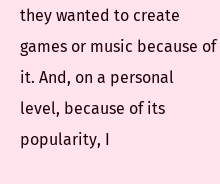they wanted to create games or music because of it. And, on a personal level, because of its popularity, I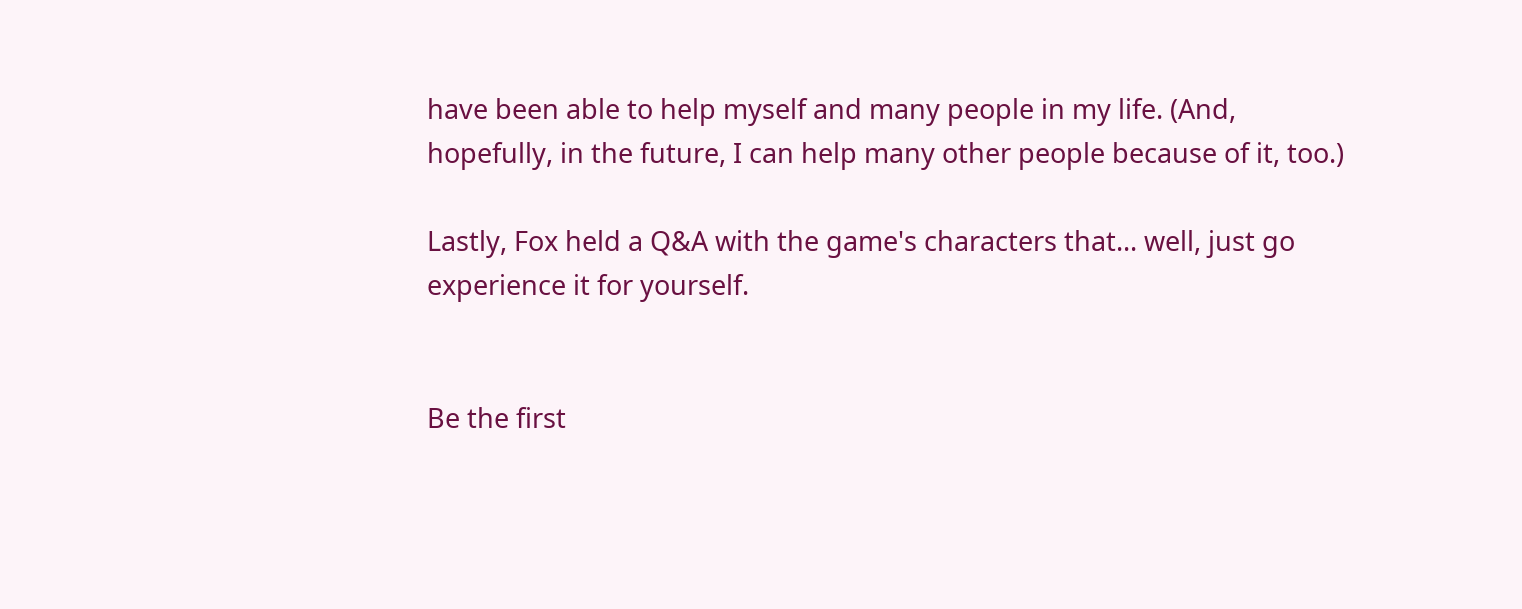have been able to help myself and many people in my life. (And, hopefully, in the future, I can help many other people because of it, too.)

Lastly, Fox held a Q&A with the game's characters that... well, just go experience it for yourself.


Be the first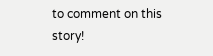to comment on this story!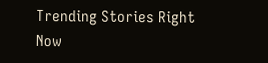Trending Stories Right Now